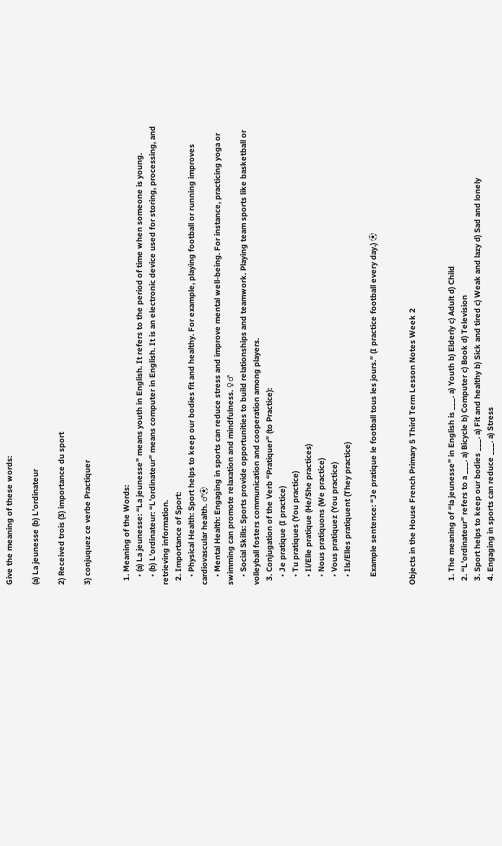Give the meaning of these words:

(a) La jeunesse (b) L’ordinateur

2) Received trois (3) importance du sport

3) conjuquez ce verbe Practiquer


  1. Meaning of the Words:
    • (a) La jeunesse: “La jeunesse” means youth in English. It refers to the period of time when someone is young.
    • (b) L’ordinateur: “L’ordinateur” means computer in English. It is an electronic device used for storing, processing, and retrieving information.
  2. Importance of Sport:
    • Physical Health: Sport helps to keep our bodies fit and healthy. For example, playing football or running improves cardiovascular health. ♂⚽
    • Mental Health: Engaging in sports can reduce stress and improve mental well-being. For instance, practicing yoga or swimming can promote relaxation and mindfulness. ♀♂
    • Social Skills: Sports provide opportunities to build relationships and teamwork. Playing team sports like basketball or volleyball fosters communication and cooperation among players.
  3. Conjugation of the Verb “Pratiquer” (to Practice):
    • Je pratique (I practice)
    • Tu pratiques (You practice)
    • Il/Elle pratique (He/She practices)
    • Nous pratiquons (We practice)
    • Vous pratiquez (You practice)
    • Ils/Elles pratiquent (They practice)

    Example sentence: “Je pratique le football tous les jours.” (I practice football every day.) ⚽


Objects in the House French Primary 5 Third Term Lesson Notes Week 2


  1. The meaning of “la jeunesse” in English is ___. a) Youth b) Elderly c) Adult d) Child
  2. “L’ordinateur” refers to a ___. a) Bicycle b) Computer c) Book d) Television
  3. Sport helps to keep our bodies ___. a) Fit and healthy b) Sick and tired c) Weak and lazy d) Sad and lonely
  4. Engaging in sports can reduce ___. a) Stress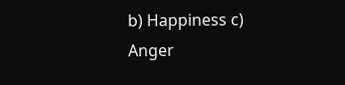b) Happiness c) Anger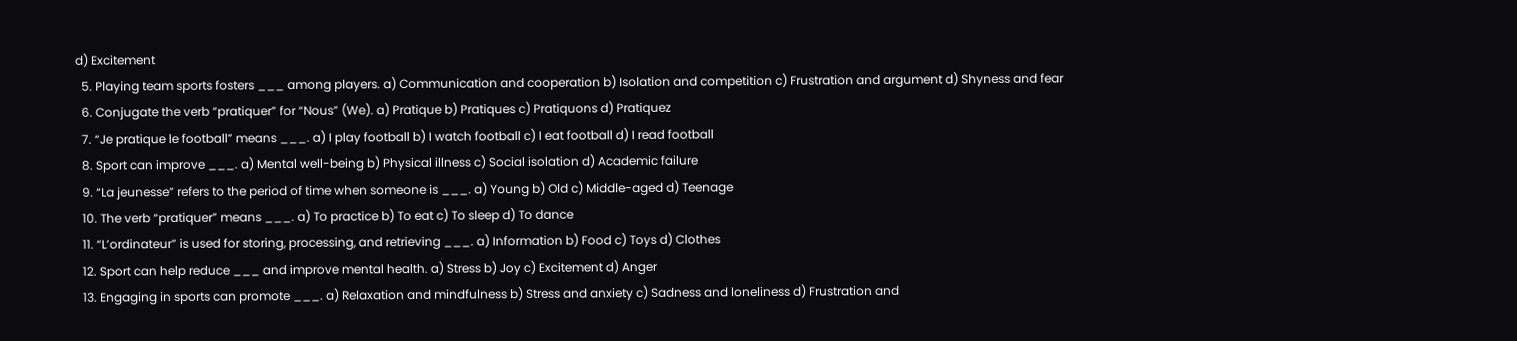d) Excitement
  5. Playing team sports fosters ___ among players. a) Communication and cooperation b) Isolation and competition c) Frustration and argument d) Shyness and fear
  6. Conjugate the verb “pratiquer” for “Nous” (We). a) Pratique b) Pratiques c) Pratiquons d) Pratiquez
  7. “Je pratique le football” means ___. a) I play football b) I watch football c) I eat football d) I read football
  8. Sport can improve ___. a) Mental well-being b) Physical illness c) Social isolation d) Academic failure
  9. “La jeunesse” refers to the period of time when someone is ___. a) Young b) Old c) Middle-aged d) Teenage
  10. The verb “pratiquer” means ___. a) To practice b) To eat c) To sleep d) To dance
  11. “L’ordinateur” is used for storing, processing, and retrieving ___. a) Information b) Food c) Toys d) Clothes
  12. Sport can help reduce ___ and improve mental health. a) Stress b) Joy c) Excitement d) Anger
  13. Engaging in sports can promote ___. a) Relaxation and mindfulness b) Stress and anxiety c) Sadness and loneliness d) Frustration and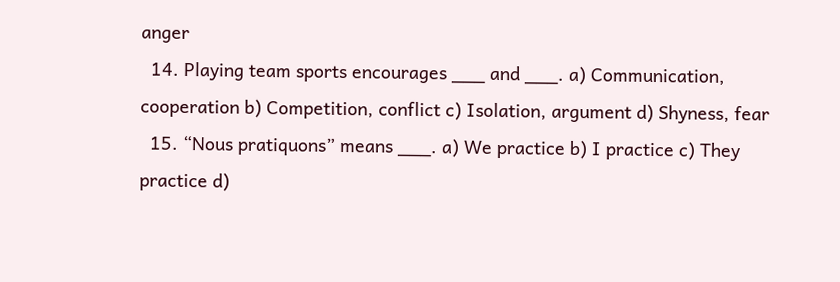anger
  14. Playing team sports encourages ___ and ___. a) Communication, cooperation b) Competition, conflict c) Isolation, argument d) Shyness, fear
  15. “Nous pratiquons” means ___. a) We practice b) I practice c) They practice d)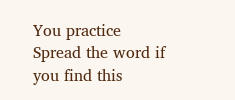You practice
Spread the word if you find this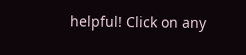helpful! Click on any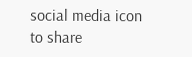social media icon to share